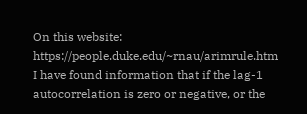On this website: https://people.duke.edu/~rnau/arimrule.htm I have found information that if the lag-1 autocorrelation is zero or negative, or the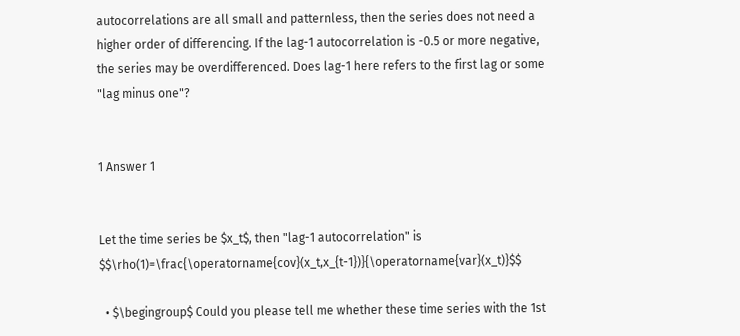autocorrelations are all small and patternless, then the series does not need a higher order of differencing. If the lag-1 autocorrelation is -0.5 or more negative, the series may be overdifferenced. Does lag-1 here refers to the first lag or some "lag minus one"?


1 Answer 1


Let the time series be $x_t$, then "lag-1 autocorrelation" is $$\rho(1)=\frac{\operatorname{cov}(x_t,x_{t-1})}{\operatorname{var}(x_t)}$$

  • $\begingroup$ Could you please tell me whether these time series with the 1st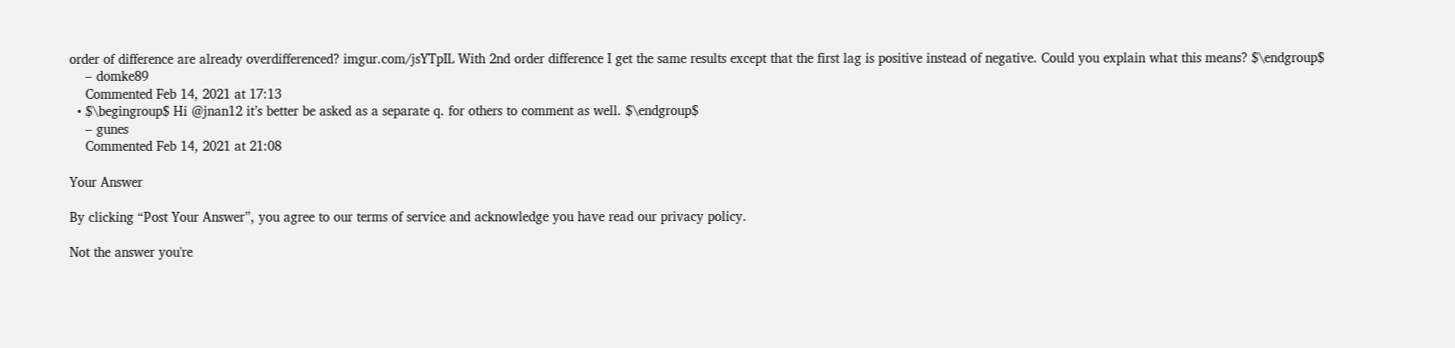order of difference are already overdifferenced? imgur.com/jsYTpIL With 2nd order difference I get the same results except that the first lag is positive instead of negative. Could you explain what this means? $\endgroup$
    – domke89
    Commented Feb 14, 2021 at 17:13
  • $\begingroup$ Hi @jnan12 it’s better be asked as a separate q. for others to comment as well. $\endgroup$
    – gunes
    Commented Feb 14, 2021 at 21:08

Your Answer

By clicking “Post Your Answer”, you agree to our terms of service and acknowledge you have read our privacy policy.

Not the answer you're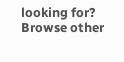looking for? Browse other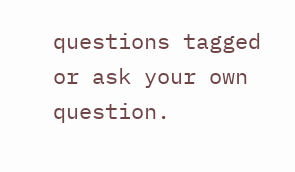questions tagged or ask your own question.